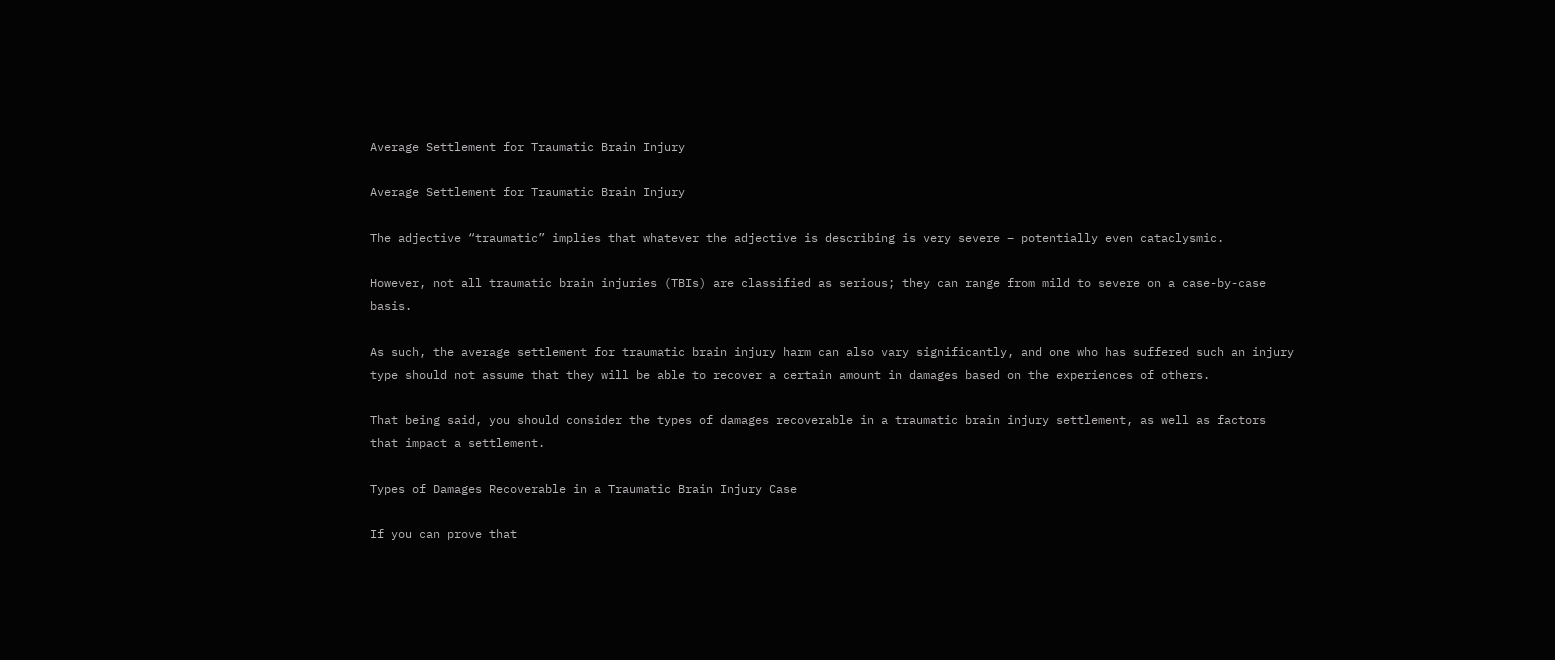Average Settlement for Traumatic Brain Injury

Average Settlement for Traumatic Brain Injury

The adjective “traumatic” implies that whatever the adjective is describing is very severe – potentially even cataclysmic.

However, not all traumatic brain injuries (TBIs) are classified as serious; they can range from mild to severe on a case-by-case basis.

As such, the average settlement for traumatic brain injury harm can also vary significantly, and one who has suffered such an injury type should not assume that they will be able to recover a certain amount in damages based on the experiences of others.

That being said, you should consider the types of damages recoverable in a traumatic brain injury settlement, as well as factors that impact a settlement.

Types of Damages Recoverable in a Traumatic Brain Injury Case

If you can prove that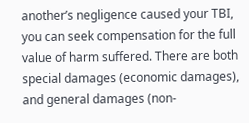another’s negligence caused your TBI, you can seek compensation for the full value of harm suffered. There are both special damages (economic damages), and general damages (non-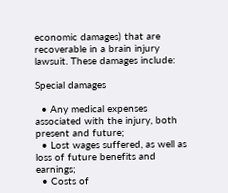economic damages) that are recoverable in a brain injury lawsuit. These damages include:

Special damages

  • Any medical expenses associated with the injury, both present and future;
  • Lost wages suffered, as well as loss of future benefits and earnings;
  • Costs of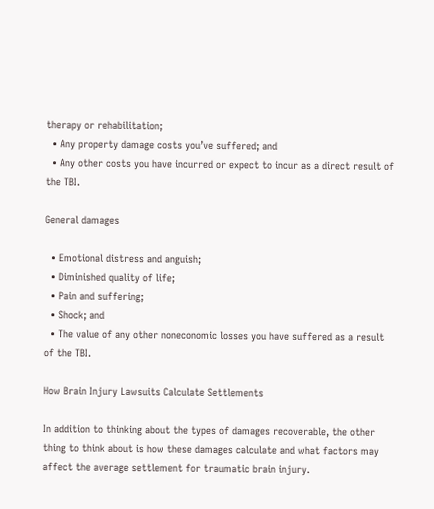therapy or rehabilitation;
  • Any property damage costs you’ve suffered; and
  • Any other costs you have incurred or expect to incur as a direct result of the TBI.

General damages

  • Emotional distress and anguish;
  • Diminished quality of life;
  • Pain and suffering;
  • Shock; and
  • The value of any other noneconomic losses you have suffered as a result of the TBI.

How Brain Injury Lawsuits Calculate Settlements

In addition to thinking about the types of damages recoverable, the other thing to think about is how these damages calculate and what factors may affect the average settlement for traumatic brain injury.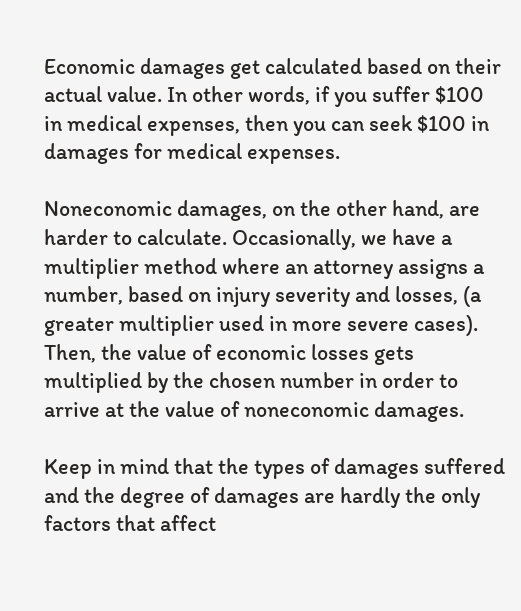Economic damages get calculated based on their actual value. In other words, if you suffer $100 in medical expenses, then you can seek $100 in damages for medical expenses.

Noneconomic damages, on the other hand, are harder to calculate. Occasionally, we have a multiplier method where an attorney assigns a number, based on injury severity and losses, (a greater multiplier used in more severe cases). Then, the value of economic losses gets multiplied by the chosen number in order to arrive at the value of noneconomic damages.

Keep in mind that the types of damages suffered and the degree of damages are hardly the only factors that affect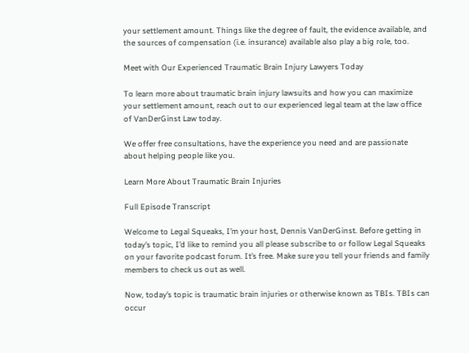your settlement amount. Things like the degree of fault, the evidence available, and the sources of compensation (i.e. insurance) available also play a big role, too.

Meet with Our Experienced Traumatic Brain Injury Lawyers Today

To learn more about traumatic brain injury lawsuits and how you can maximize your settlement amount, reach out to our experienced legal team at the law office of VanDerGinst Law today.

We offer free consultations, have the experience you need and are passionate about helping people like you.

Learn More About Traumatic Brain Injuries

Full Episode Transcript

Welcome to Legal Squeaks, I’m your host, Dennis VanDerGinst. Before getting in today’s topic, I’d like to remind you all please subscribe to or follow Legal Squeaks on your favorite podcast forum. It’s free. Make sure you tell your friends and family members to check us out as well.

Now, today’s topic is traumatic brain injuries or otherwise known as TBIs. TBIs can occur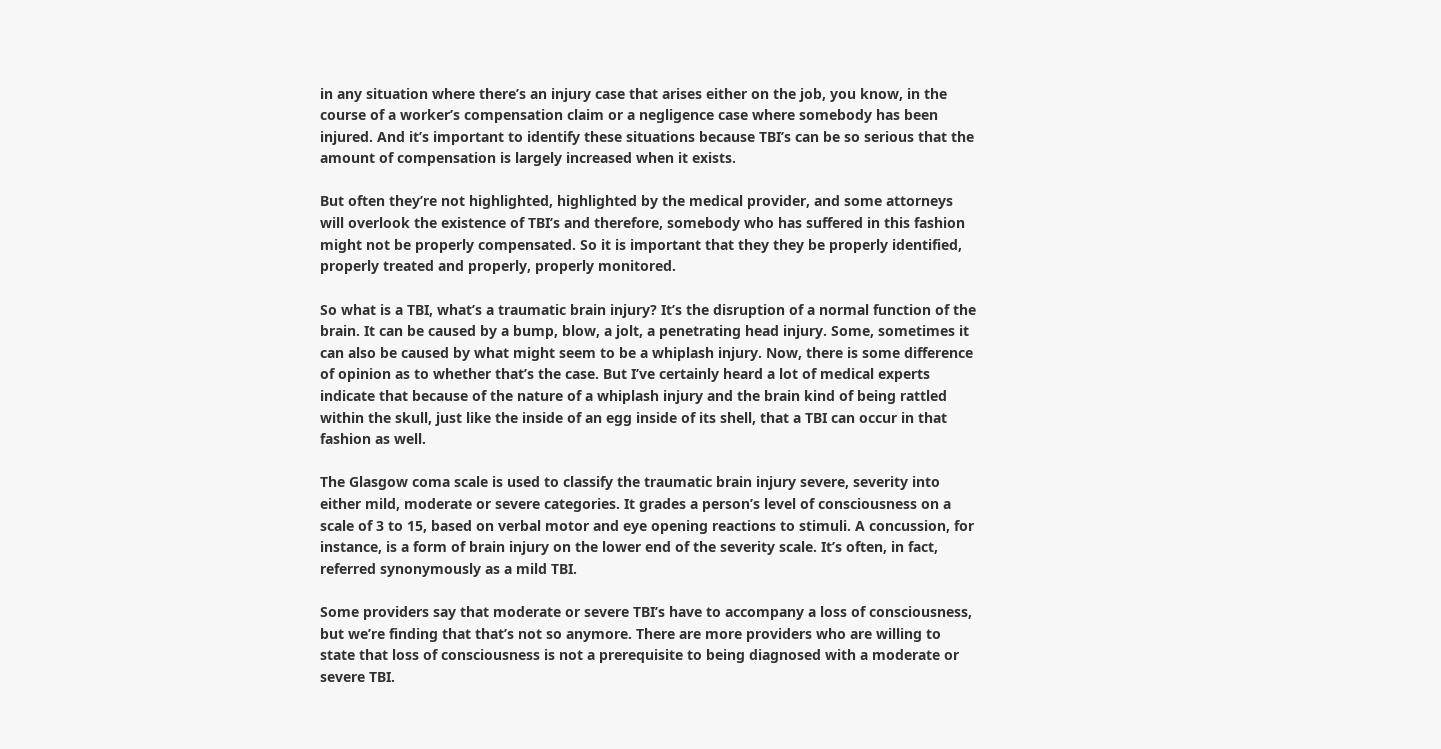in any situation where there’s an injury case that arises either on the job, you know, in the course of a worker’s compensation claim or a negligence case where somebody has been injured. And it’s important to identify these situations because TBI’s can be so serious that the amount of compensation is largely increased when it exists.

But often they’re not highlighted, highlighted by the medical provider, and some attorneys will overlook the existence of TBI’s and therefore, somebody who has suffered in this fashion might not be properly compensated. So it is important that they they be properly identified, properly treated and properly, properly monitored.

So what is a TBI, what’s a traumatic brain injury? It’s the disruption of a normal function of the brain. It can be caused by a bump, blow, a jolt, a penetrating head injury. Some, sometimes it can also be caused by what might seem to be a whiplash injury. Now, there is some difference of opinion as to whether that’s the case. But I’ve certainly heard a lot of medical experts indicate that because of the nature of a whiplash injury and the brain kind of being rattled within the skull, just like the inside of an egg inside of its shell, that a TBI can occur in that fashion as well.

The Glasgow coma scale is used to classify the traumatic brain injury severe, severity into either mild, moderate or severe categories. It grades a person’s level of consciousness on a scale of 3 to 15, based on verbal motor and eye opening reactions to stimuli. A concussion, for instance, is a form of brain injury on the lower end of the severity scale. It’s often, in fact, referred synonymously as a mild TBI.

Some providers say that moderate or severe TBI’s have to accompany a loss of consciousness, but we’re finding that that’s not so anymore. There are more providers who are willing to state that loss of consciousness is not a prerequisite to being diagnosed with a moderate or severe TBI.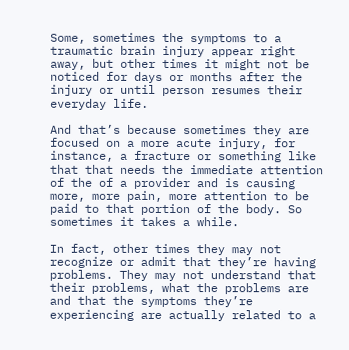Some, sometimes the symptoms to a traumatic brain injury appear right away, but other times it might not be noticed for days or months after the injury or until person resumes their everyday life.

And that’s because sometimes they are focused on a more acute injury, for instance, a fracture or something like that that needs the immediate attention of the of a provider and is causing more, more pain, more attention to be paid to that portion of the body. So sometimes it takes a while.

In fact, other times they may not recognize or admit that they’re having problems. They may not understand that their problems, what the problems are and that the symptoms they’re experiencing are actually related to a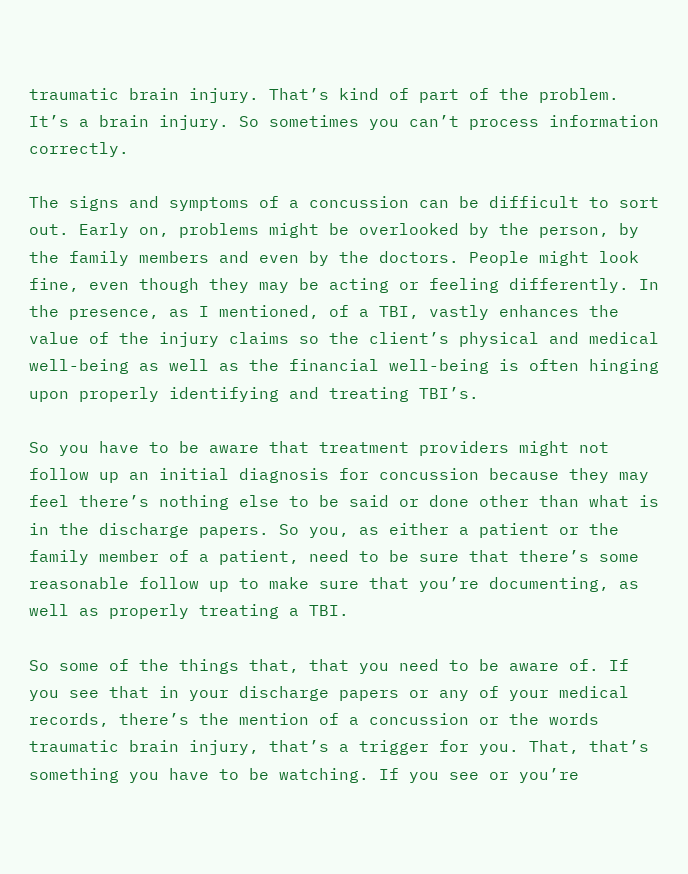traumatic brain injury. That’s kind of part of the problem. It’s a brain injury. So sometimes you can’t process information correctly.

The signs and symptoms of a concussion can be difficult to sort out. Early on, problems might be overlooked by the person, by the family members and even by the doctors. People might look fine, even though they may be acting or feeling differently. In the presence, as I mentioned, of a TBI, vastly enhances the value of the injury claims so the client’s physical and medical well-being as well as the financial well-being is often hinging upon properly identifying and treating TBI’s.

So you have to be aware that treatment providers might not follow up an initial diagnosis for concussion because they may feel there’s nothing else to be said or done other than what is in the discharge papers. So you, as either a patient or the family member of a patient, need to be sure that there’s some reasonable follow up to make sure that you’re documenting, as well as properly treating a TBI.

So some of the things that, that you need to be aware of. If you see that in your discharge papers or any of your medical records, there’s the mention of a concussion or the words traumatic brain injury, that’s a trigger for you. That, that’s something you have to be watching. If you see or you’re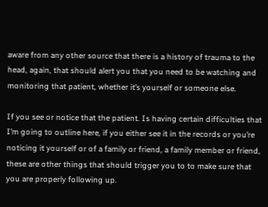aware from any other source that there is a history of trauma to the head, again, that should alert you that you need to be watching and monitoring that patient, whether it’s yourself or someone else.

If you see or notice that the patient. Is having certain difficulties that I’m going to outline here, if you either see it in the records or you’re noticing it yourself or of a family or friend, a family member or friend, these are other things that should trigger you to to make sure that you are properly following up.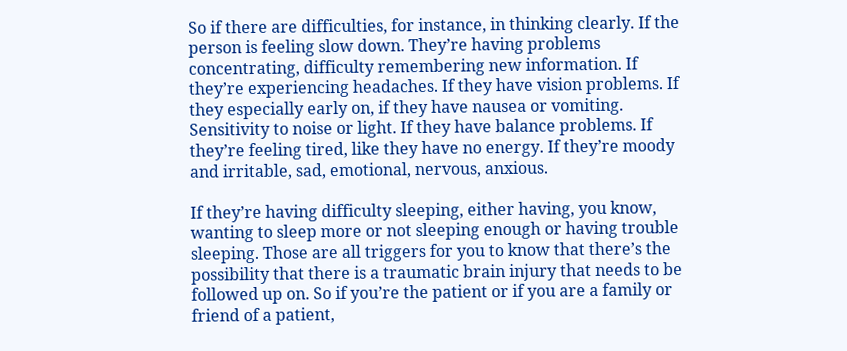So if there are difficulties, for instance, in thinking clearly. If the person is feeling slow down. They’re having problems concentrating, difficulty remembering new information. If they’re experiencing headaches. If they have vision problems. If they especially early on, if they have nausea or vomiting. Sensitivity to noise or light. If they have balance problems. If they’re feeling tired, like they have no energy. If they’re moody and irritable, sad, emotional, nervous, anxious.

If they’re having difficulty sleeping, either having, you know, wanting to sleep more or not sleeping enough or having trouble sleeping. Those are all triggers for you to know that there’s the possibility that there is a traumatic brain injury that needs to be followed up on. So if you’re the patient or if you are a family or friend of a patient,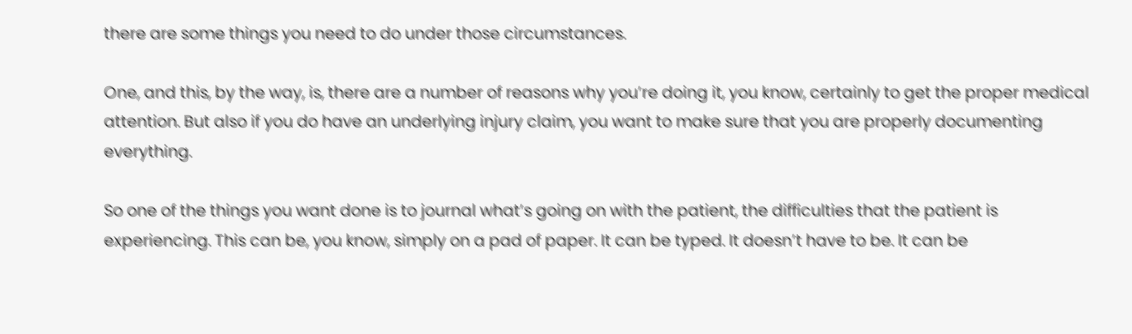there are some things you need to do under those circumstances.

One, and this, by the way, is, there are a number of reasons why you’re doing it, you know, certainly to get the proper medical attention. But also if you do have an underlying injury claim, you want to make sure that you are properly documenting everything.

So one of the things you want done is to journal what’s going on with the patient, the difficulties that the patient is experiencing. This can be, you know, simply on a pad of paper. It can be typed. It doesn’t have to be. It can be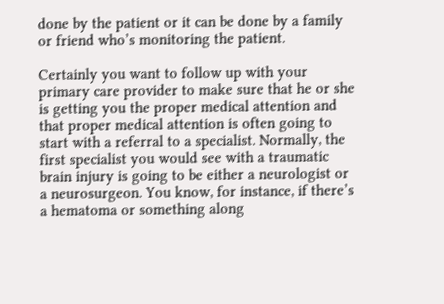done by the patient or it can be done by a family or friend who’s monitoring the patient.

Certainly you want to follow up with your primary care provider to make sure that he or she is getting you the proper medical attention and that proper medical attention is often going to start with a referral to a specialist. Normally, the first specialist you would see with a traumatic brain injury is going to be either a neurologist or a neurosurgeon. You know, for instance, if there’s a hematoma or something along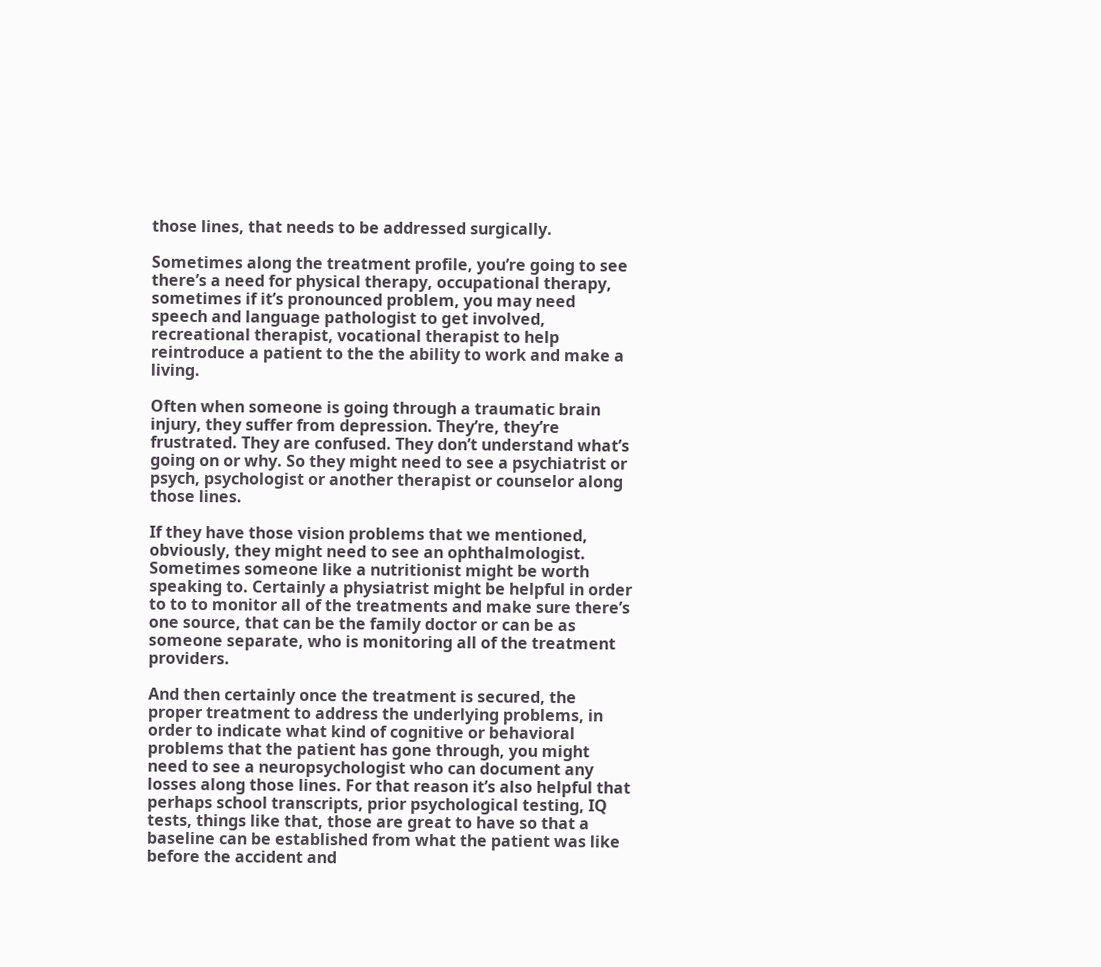those lines, that needs to be addressed surgically.

Sometimes along the treatment profile, you’re going to see there’s a need for physical therapy, occupational therapy, sometimes if it’s pronounced problem, you may need speech and language pathologist to get involved, recreational therapist, vocational therapist to help reintroduce a patient to the the ability to work and make a living.

Often when someone is going through a traumatic brain injury, they suffer from depression. They’re, they’re frustrated. They are confused. They don’t understand what’s going on or why. So they might need to see a psychiatrist or psych, psychologist or another therapist or counselor along those lines.

If they have those vision problems that we mentioned, obviously, they might need to see an ophthalmologist. Sometimes someone like a nutritionist might be worth speaking to. Certainly a physiatrist might be helpful in order to to to monitor all of the treatments and make sure there’s one source, that can be the family doctor or can be as someone separate, who is monitoring all of the treatment providers.

And then certainly once the treatment is secured, the proper treatment to address the underlying problems, in order to indicate what kind of cognitive or behavioral problems that the patient has gone through, you might need to see a neuropsychologist who can document any losses along those lines. For that reason it’s also helpful that perhaps school transcripts, prior psychological testing, IQ tests, things like that, those are great to have so that a baseline can be established from what the patient was like before the accident and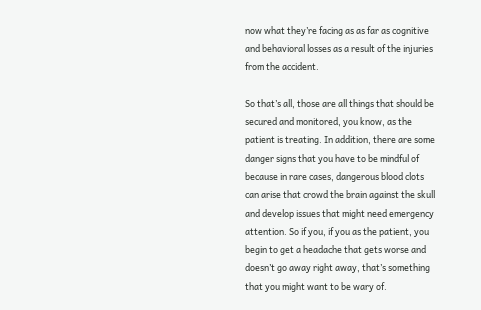now what they’re facing as as far as cognitive and behavioral losses as a result of the injuries from the accident.

So that’s all, those are all things that should be secured and monitored, you know, as the patient is treating. In addition, there are some danger signs that you have to be mindful of because in rare cases, dangerous blood clots can arise that crowd the brain against the skull and develop issues that might need emergency attention. So if you, if you as the patient, you begin to get a headache that gets worse and doesn’t go away right away, that’s something that you might want to be wary of.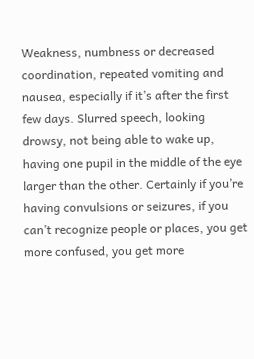Weakness, numbness or decreased coordination, repeated vomiting and nausea, especially if it’s after the first few days. Slurred speech, looking drowsy, not being able to wake up, having one pupil in the middle of the eye larger than the other. Certainly if you’re having convulsions or seizures, if you can’t recognize people or places, you get more confused, you get more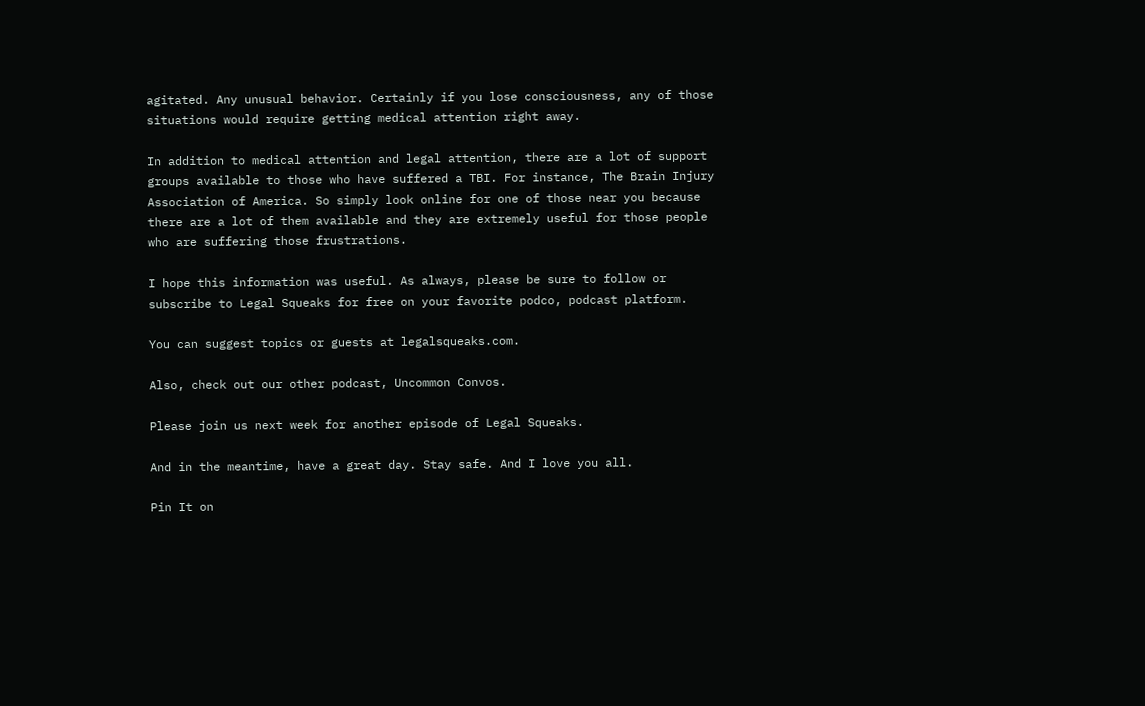agitated. Any unusual behavior. Certainly if you lose consciousness, any of those situations would require getting medical attention right away.

In addition to medical attention and legal attention, there are a lot of support groups available to those who have suffered a TBI. For instance, The Brain Injury Association of America. So simply look online for one of those near you because there are a lot of them available and they are extremely useful for those people who are suffering those frustrations.

I hope this information was useful. As always, please be sure to follow or subscribe to Legal Squeaks for free on your favorite podco, podcast platform.

You can suggest topics or guests at legalsqueaks.com.

Also, check out our other podcast, Uncommon Convos.

Please join us next week for another episode of Legal Squeaks.

And in the meantime, have a great day. Stay safe. And I love you all.

Pin It on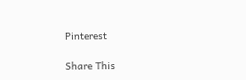Pinterest

Share This